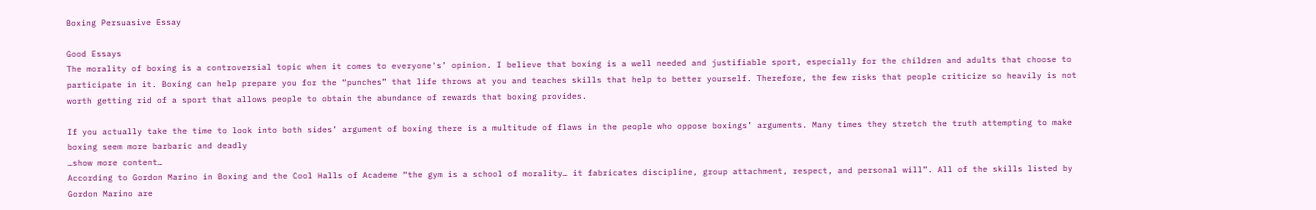Boxing Persuasive Essay

Good Essays
The morality of boxing is a controversial topic when it comes to everyone's’ opinion. I believe that boxing is a well needed and justifiable sport, especially for the children and adults that choose to participate in it. Boxing can help prepare you for the “punches” that life throws at you and teaches skills that help to better yourself. Therefore, the few risks that people criticize so heavily is not worth getting rid of a sport that allows people to obtain the abundance of rewards that boxing provides.

If you actually take the time to look into both sides’ argument of boxing there is a multitude of flaws in the people who oppose boxings’ arguments. Many times they stretch the truth attempting to make boxing seem more barbaric and deadly
…show more content…
According to Gordon Marino in Boxing and the Cool Halls of Academe “the gym is a school of morality… it fabricates discipline, group attachment, respect, and personal will”. All of the skills listed by Gordon Marino are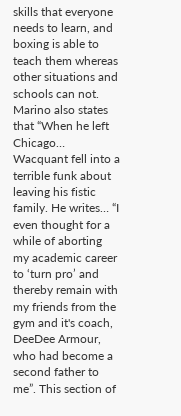skills that everyone needs to learn, and boxing is able to teach them whereas other situations and schools can not. Marino also states that “When he left Chicago… Wacquant fell into a terrible funk about leaving his fistic family. He writes… “I even thought for a while of aborting my academic career to ‘turn pro’ and thereby remain with my friends from the gym and it's coach, DeeDee Armour, who had become a second father to me”. This section of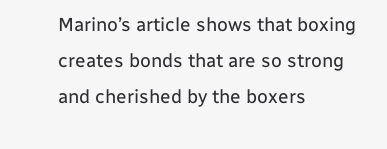Marino’s article shows that boxing creates bonds that are so strong and cherished by the boxers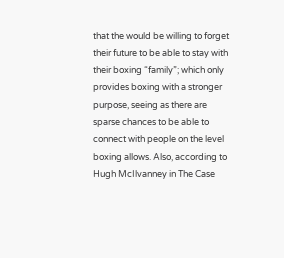that the would be willing to forget their future to be able to stay with their boxing “family”; which only provides boxing with a stronger purpose, seeing as there are sparse chances to be able to connect with people on the level boxing allows. Also, according to Hugh McIlvanney in The Case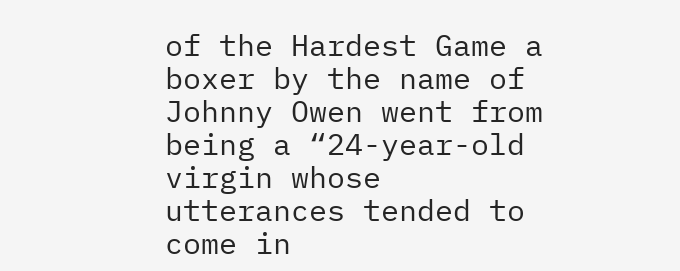of the Hardest Game a boxer by the name of Johnny Owen went from being a “24-year-old virgin whose utterances tended to come in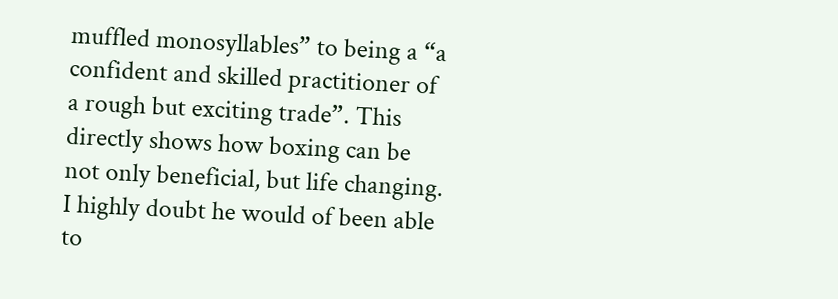muffled monosyllables” to being a “a confident and skilled practitioner of a rough but exciting trade”. This directly shows how boxing can be not only beneficial, but life changing. I highly doubt he would of been able to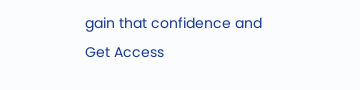gain that confidence and
Get Access